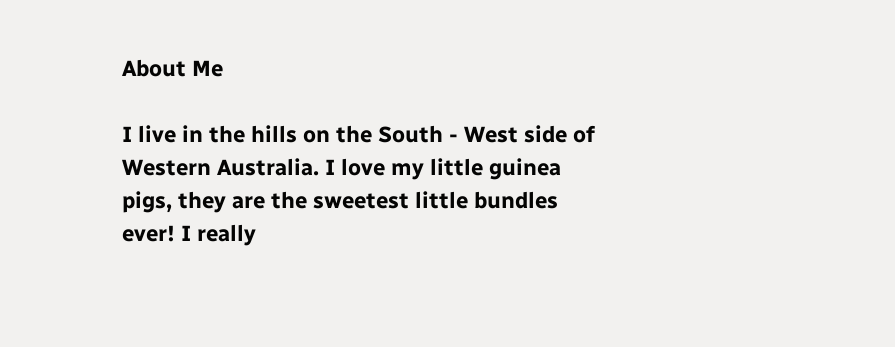About Me

I live in the hills on the South - West side of Western Australia. I love my little guinea pigs, they are the sweetest little bundles ever! I really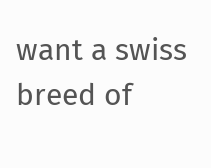want a swiss breed of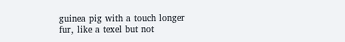guinea pig with a touch longer fur, like a texel but not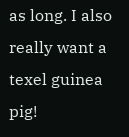as long. I also really want a texel guinea pig!